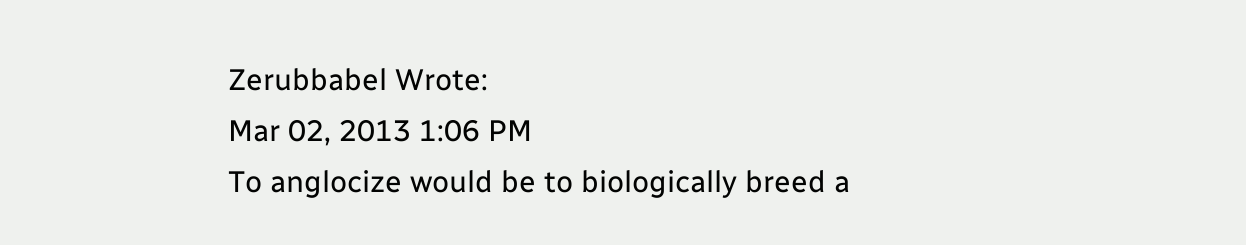Zerubbabel Wrote:
Mar 02, 2013 1:06 PM
To anglocize would be to biologically breed a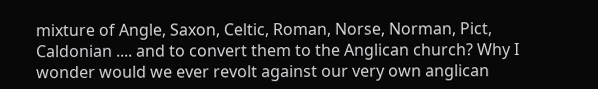mixture of Angle, Saxon, Celtic, Roman, Norse, Norman, Pict, Caldonian .... and to convert them to the Anglican church? Why I wonder would we ever revolt against our very own anglican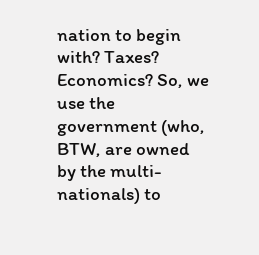nation to begin with? Taxes? Economics? So, we use the government (who, BTW, are owned by the multi-nationals) to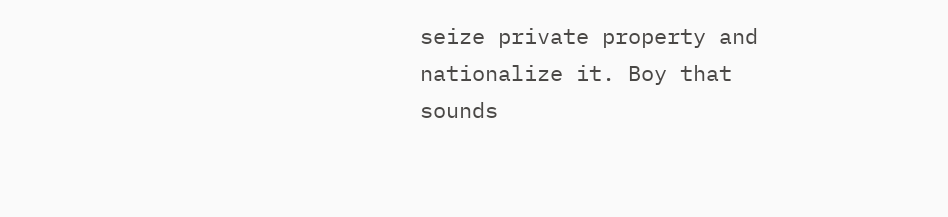seize private property and nationalize it. Boy that sounds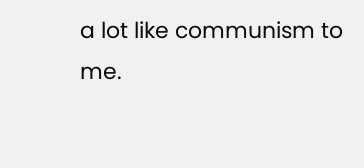a lot like communism to me.